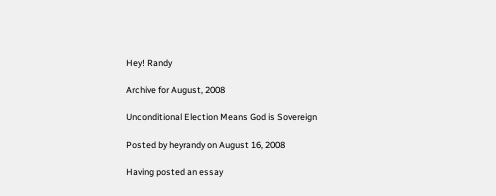Hey! Randy

Archive for August, 2008

Unconditional Election Means God is Sovereign

Posted by heyrandy on August 16, 2008

Having posted an essay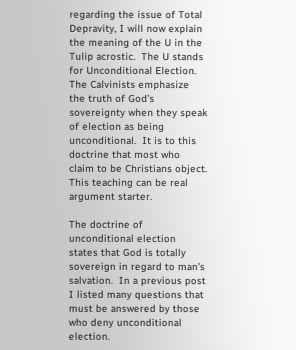regarding the issue of Total Depravity, I will now explain the meaning of the U in the Tulip acrostic.  The U stands for Unconditional Election.  The Calvinists emphasize the truth of God’s sovereignty when they speak of election as being unconditional.  It is to this doctrine that most who claim to be Christians object.  This teaching can be real argument starter.

The doctrine of unconditional election states that God is totally sovereign in regard to man’s salvation.  In a previous post I listed many questions that must be answered by those who deny unconditional election.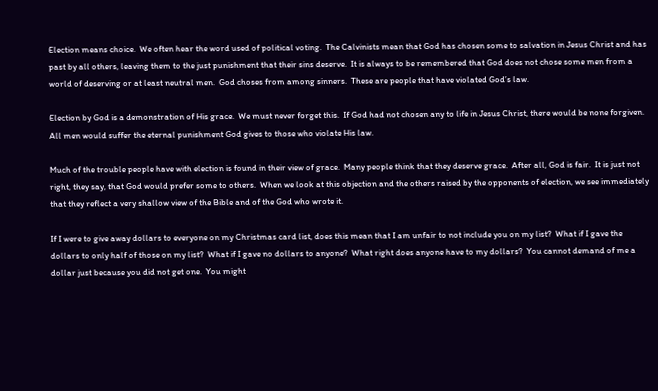Election means choice.  We often hear the word used of political voting.  The Calvinists mean that God has chosen some to salvation in Jesus Christ and has past by all others, leaving them to the just punishment that their sins deserve.  It is always to be remembered that God does not chose some men from a world of deserving or at least neutral men.  God choses from among sinners.  These are people that have violated God’s law.

Election by God is a demonstration of His grace.  We must never forget this.  If God had not chosen any to life in Jesus Christ, there would be none forgiven.  All men would suffer the eternal punishment God gives to those who violate His law.

Much of the trouble people have with election is found in their view of grace.  Many people think that they deserve grace.  After all, God is fair.  It is just not right, they say, that God would prefer some to others.  When we look at this objection and the others raised by the opponents of election, we see immediately that they reflect a very shallow view of the Bible and of the God who wrote it.

If I were to give away dollars to everyone on my Christmas card list, does this mean that I am unfair to not include you on my list?  What if I gave the dollars to only half of those on my list?  What if I gave no dollars to anyone?  What right does anyone have to my dollars?  You cannot demand of me a dollar just because you did not get one.  You might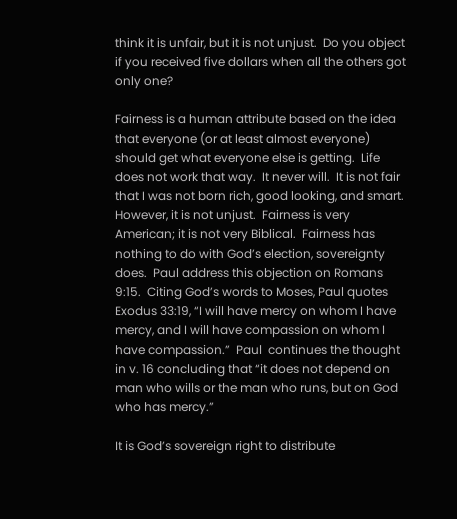think it is unfair, but it is not unjust.  Do you object if you received five dollars when all the others got only one?

Fairness is a human attribute based on the idea that everyone (or at least almost everyone) should get what everyone else is getting.  Life does not work that way.  It never will.  It is not fair that I was not born rich, good looking, and smart.  However, it is not unjust.  Fairness is very American; it is not very Biblical.  Fairness has nothing to do with God’s election, sovereignty does.  Paul address this objection on Romans 9:15.  Citing God’s words to Moses, Paul quotes Exodus 33:19, “I will have mercy on whom I have mercy, and I will have compassion on whom I have compassion.”  Paul  continues the thought in v. 16 concluding that “it does not depend on man who wills or the man who runs, but on God who has mercy.”

It is God’s sovereign right to distribute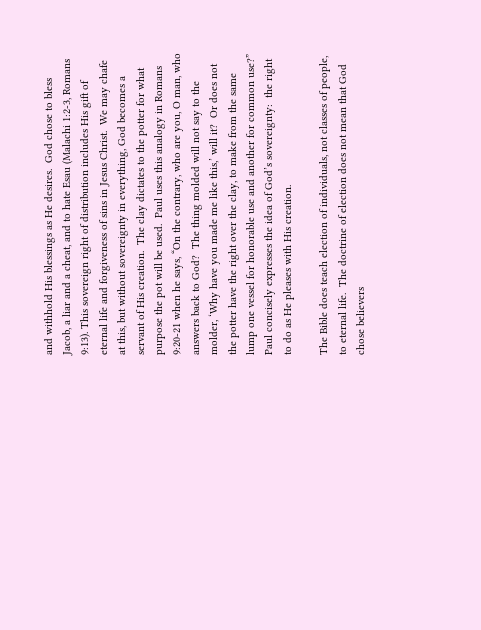and withhold His blessings as He desires.  God chose to bless Jacob, a liar and a cheat, and to hate Esau (Malachi 1:2-3, Romans 9:13). This sovereign right of distribution includes His gift of eternal life and forgiveness of sins in Jesus Christ.  We may chafe at this, but without sovereignty in everything, God becomes a servant of His creation.  The clay dictates to the potter for what purpose the pot will be used.  Paul uses this analogy in Romans 9:20-21 when he says, “On the contrary, who are you, O man, who answers back to God?  The thing molded will not say to the molder, ‘Why have you made me like this,’ will it?  Or does not the potter have the right over the clay, to make from the same lump one vessel for honorable use and another for common use?”  Paul concisely expresses the idea of God’s sovereignty:  the right to do as He pleases with His creation.

The Bible does teach election of individuals, not classes of people, to eternal life.  The doctrine of election does not mean that God chose believers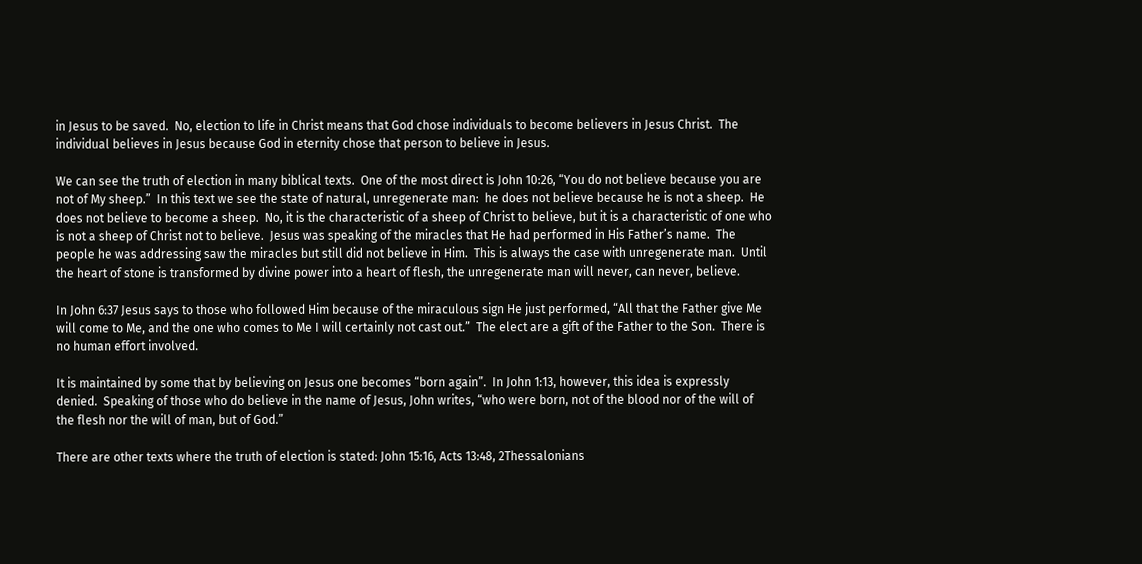in Jesus to be saved.  No, election to life in Christ means that God chose individuals to become believers in Jesus Christ.  The individual believes in Jesus because God in eternity chose that person to believe in Jesus.

We can see the truth of election in many biblical texts.  One of the most direct is John 10:26, “You do not believe because you are not of My sheep.”  In this text we see the state of natural, unregenerate man:  he does not believe because he is not a sheep.  He does not believe to become a sheep.  No, it is the characteristic of a sheep of Christ to believe, but it is a characteristic of one who is not a sheep of Christ not to believe.  Jesus was speaking of the miracles that He had performed in His Father’s name.  The people he was addressing saw the miracles but still did not believe in Him.  This is always the case with unregenerate man.  Until the heart of stone is transformed by divine power into a heart of flesh, the unregenerate man will never, can never, believe.

In John 6:37 Jesus says to those who followed Him because of the miraculous sign He just performed, “All that the Father give Me will come to Me, and the one who comes to Me I will certainly not cast out.”  The elect are a gift of the Father to the Son.  There is no human effort involved.

It is maintained by some that by believing on Jesus one becomes “born again”.  In John 1:13, however, this idea is expressly denied.  Speaking of those who do believe in the name of Jesus, John writes, “who were born, not of the blood nor of the will of the flesh nor the will of man, but of God.”

There are other texts where the truth of election is stated: John 15:16, Acts 13:48, 2Thessalonians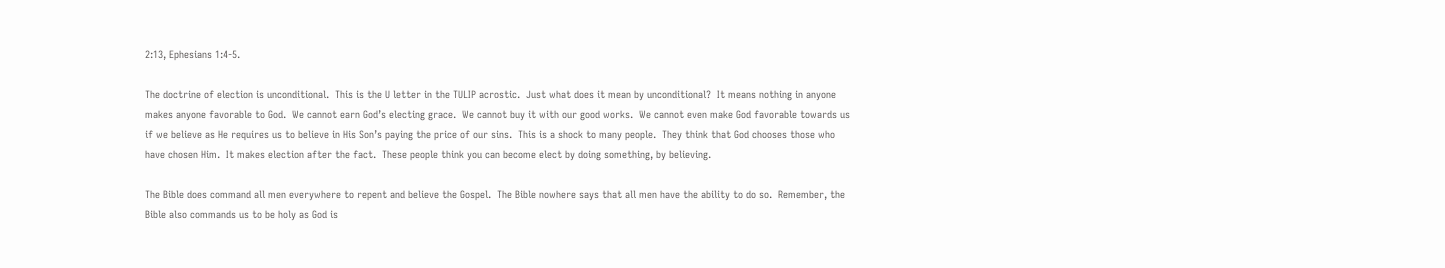2:13, Ephesians 1:4-5.

The doctrine of election is unconditional.  This is the U letter in the TULIP acrostic.  Just what does it mean by unconditional?  It means nothing in anyone makes anyone favorable to God.  We cannot earn God’s electing grace.  We cannot buy it with our good works.  We cannot even make God favorable towards us if we believe as He requires us to believe in His Son’s paying the price of our sins.  This is a shock to many people.  They think that God chooses those who have chosen Him.  It makes election after the fact.  These people think you can become elect by doing something, by believing.

The Bible does command all men everywhere to repent and believe the Gospel.  The Bible nowhere says that all men have the ability to do so.  Remember, the Bible also commands us to be holy as God is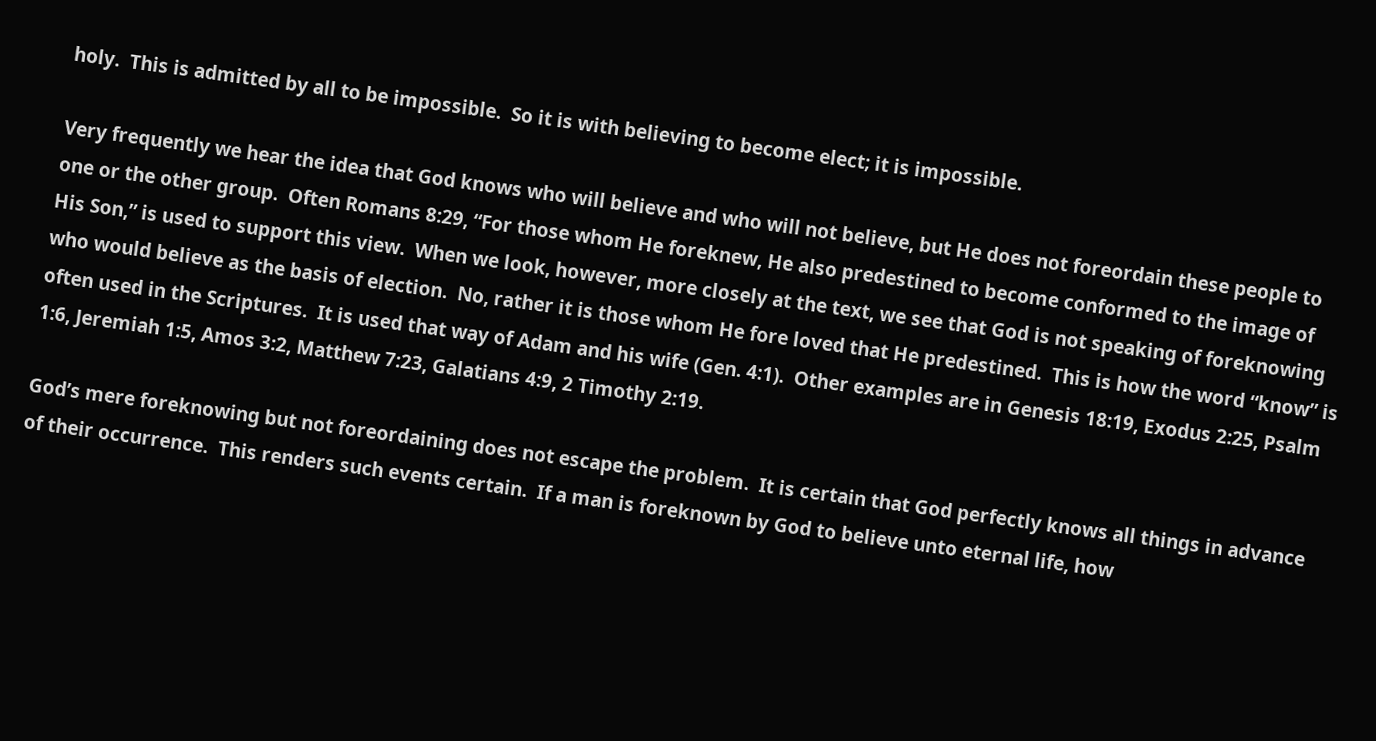holy.  This is admitted by all to be impossible.  So it is with believing to become elect; it is impossible.

Very frequently we hear the idea that God knows who will believe and who will not believe, but He does not foreordain these people to one or the other group.  Often Romans 8:29, “For those whom He foreknew, He also predestined to become conformed to the image of His Son,” is used to support this view.  When we look, however, more closely at the text, we see that God is not speaking of foreknowing who would believe as the basis of election.  No, rather it is those whom He fore loved that He predestined.  This is how the word “know” is often used in the Scriptures.  It is used that way of Adam and his wife (Gen. 4:1).  Other examples are in Genesis 18:19, Exodus 2:25, Psalm 1:6, Jeremiah 1:5, Amos 3:2, Matthew 7:23, Galatians 4:9, 2 Timothy 2:19.

God’s mere foreknowing but not foreordaining does not escape the problem.  It is certain that God perfectly knows all things in advance of their occurrence.  This renders such events certain.  If a man is foreknown by God to believe unto eternal life, how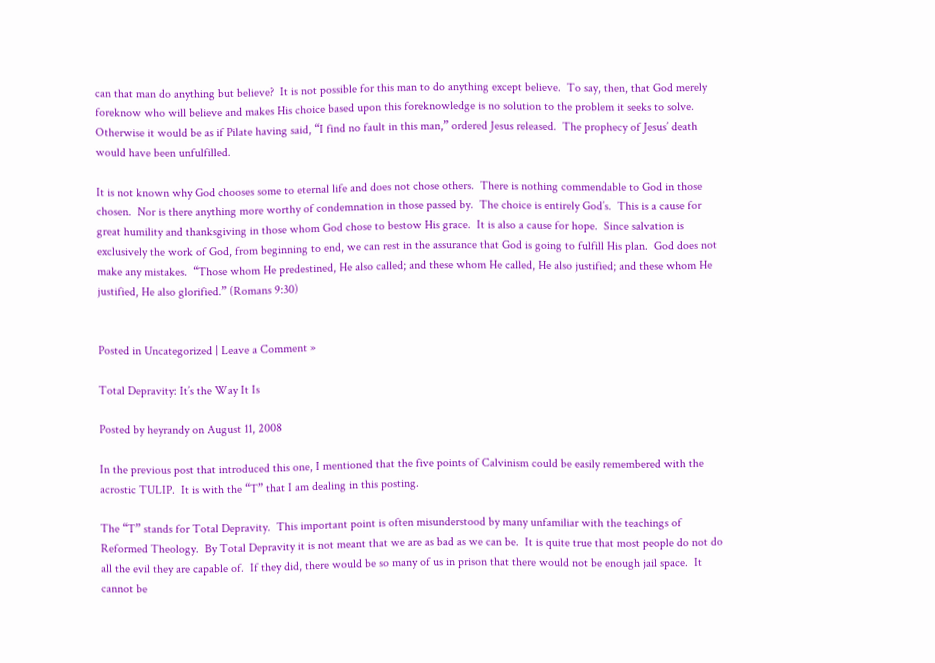can that man do anything but believe?  It is not possible for this man to do anything except believe.  To say, then, that God merely foreknow who will believe and makes His choice based upon this foreknowledge is no solution to the problem it seeks to solve.  Otherwise it would be as if Pilate having said, “I find no fault in this man,” ordered Jesus released.  The prophecy of Jesus’ death would have been unfulfilled.

It is not known why God chooses some to eternal life and does not chose others.  There is nothing commendable to God in those chosen.  Nor is there anything more worthy of condemnation in those passed by.  The choice is entirely God’s.  This is a cause for great humility and thanksgiving in those whom God chose to bestow His grace.  It is also a cause for hope.  Since salvation is exclusively the work of God, from beginning to end, we can rest in the assurance that God is going to fulfill His plan.  God does not make any mistakes.  “Those whom He predestined, He also called; and these whom He called, He also justified; and these whom He justified, He also glorified.” (Romans 9:30)


Posted in Uncategorized | Leave a Comment »

Total Depravity: It’s the Way It Is

Posted by heyrandy on August 11, 2008

In the previous post that introduced this one, I mentioned that the five points of Calvinism could be easily remembered with the acrostic TULIP.  It is with the “T” that I am dealing in this posting.

The “T” stands for Total Depravity.  This important point is often misunderstood by many unfamiliar with the teachings of Reformed Theology.  By Total Depravity it is not meant that we are as bad as we can be.  It is quite true that most people do not do all the evil they are capable of.  If they did, there would be so many of us in prison that there would not be enough jail space.  It cannot be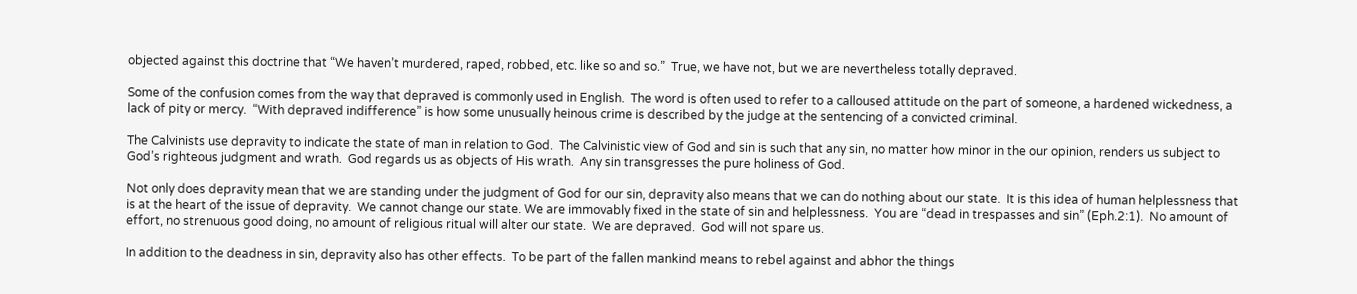objected against this doctrine that “We haven’t murdered, raped, robbed, etc. like so and so.”  True, we have not, but we are nevertheless totally depraved.

Some of the confusion comes from the way that depraved is commonly used in English.  The word is often used to refer to a calloused attitude on the part of someone, a hardened wickedness, a lack of pity or mercy.  “With depraved indifference” is how some unusually heinous crime is described by the judge at the sentencing of a convicted criminal.

The Calvinists use depravity to indicate the state of man in relation to God.  The Calvinistic view of God and sin is such that any sin, no matter how minor in the our opinion, renders us subject to God’s righteous judgment and wrath.  God regards us as objects of His wrath.  Any sin transgresses the pure holiness of God.

Not only does depravity mean that we are standing under the judgment of God for our sin, depravity also means that we can do nothing about our state.  It is this idea of human helplessness that is at the heart of the issue of depravity.  We cannot change our state. We are immovably fixed in the state of sin and helplessness.  You are “dead in trespasses and sin” (Eph.2:1).  No amount of effort, no strenuous good doing, no amount of religious ritual will alter our state.  We are depraved.  God will not spare us.

In addition to the deadness in sin, depravity also has other effects.  To be part of the fallen mankind means to rebel against and abhor the things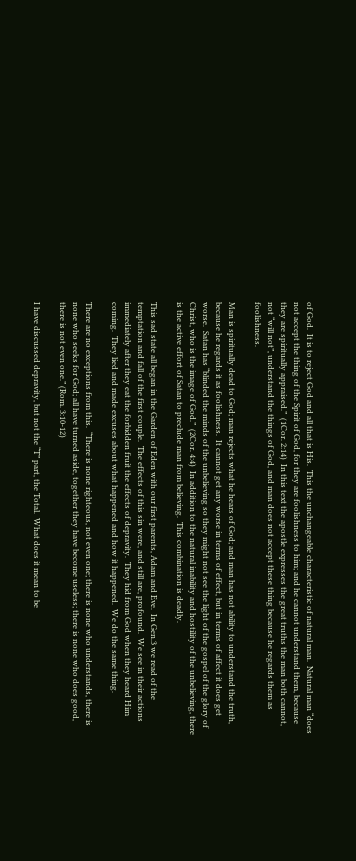of God.  It is to reject God and all that is His.  This the unchangeable characteristic of natural man.  Natural man “does not accept the thing of the Spirit of God, for they are foolishness to him; and he cannot understand them, because they are spiritually appraised.”  (1Cor. 2:14)  In this text the apostle expresses the great truths the man both cannot, not “will not”, understand the things of God, and man does not accept these thing because he regards them as foolishness.

Man is spiritually dead to God; man rejects what he hears of God; and man has not ability to understand the truth, because he regards it as foolishness.  It cannot get any worse in terms of effect, but in terms of affect it does get worse.  Satan has “blinded the minds of the unbelieving so they might not see the light of the gospel of the glory of Christ, who is the image of God.”  (2Cor. 4:4)  In addition to the natural inability and hostility of the unbelieving, there is the active effort of Satan to preclude man from believing.  This combination is deadly.

This sad state all began in the Garden of Eden with our first parents, Adam and Eve.  In Gen.3 we read of the temptation and fall of the first couple.  The effects of this sin were, and still are, profound.  We see in their actions immediately after they eat the forbidden fruit the effects of depravity.  They hid from God when they heard Him coming.  They lied and made excuses about what happened and how it happened.  We do the same thing.

There are no exceptions from this.  “There is none righteous, not even one; there is none who understands, there is none who seeks for God; all have turned aside, together they have become useless; there is none who does good, there is not even one.” (Rom. 3:10-12)

I have discussed depravity, but not the “T” part, the Total.  What does it mean to be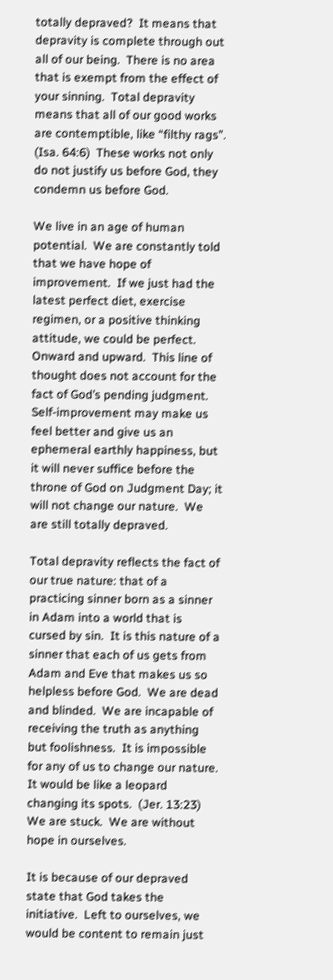totally depraved?  It means that depravity is complete through out all of our being.  There is no area that is exempt from the effect of your sinning.  Total depravity means that all of our good works are contemptible, like “filthy rags”.  (Isa. 64:6)  These works not only do not justify us before God, they condemn us before God.

We live in an age of human potential.  We are constantly told that we have hope of improvement.  If we just had the latest perfect diet, exercise regimen, or a positive thinking attitude, we could be perfect.  Onward and upward.  This line of thought does not account for the fact of God’s pending judgment.  Self-improvement may make us feel better and give us an ephemeral earthly happiness, but it will never suffice before the throne of God on Judgment Day; it will not change our nature.  We are still totally depraved.

Total depravity reflects the fact of our true nature: that of a practicing sinner born as a sinner in Adam into a world that is cursed by sin.  It is this nature of a sinner that each of us gets from Adam and Eve that makes us so helpless before God.  We are dead and blinded.  We are incapable of receiving the truth as anything but foolishness.  It is impossible for any of us to change our nature.  It would be like a leopard changing its spots.  (Jer. 13:23)  We are stuck.  We are without hope in ourselves.

It is because of our depraved state that God takes the initiative.  Left to ourselves, we would be content to remain just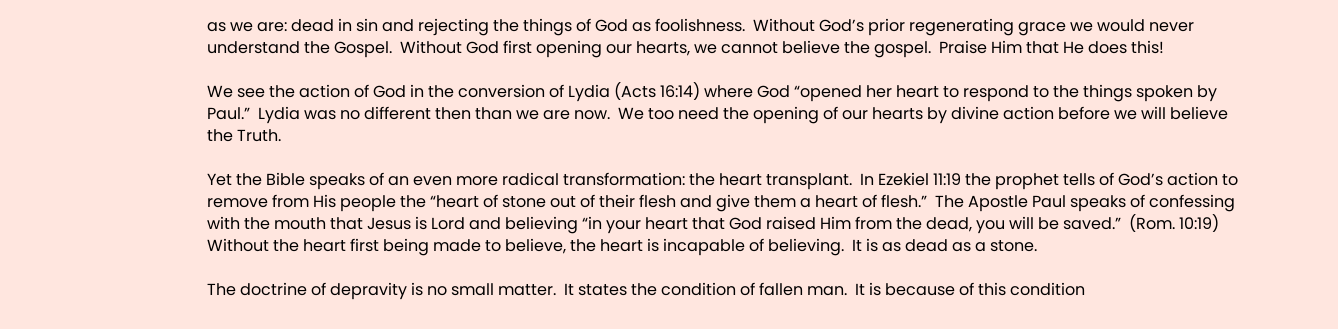as we are: dead in sin and rejecting the things of God as foolishness.  Without God’s prior regenerating grace we would never understand the Gospel.  Without God first opening our hearts, we cannot believe the gospel.  Praise Him that He does this!

We see the action of God in the conversion of Lydia (Acts 16:14) where God “opened her heart to respond to the things spoken by Paul.”  Lydia was no different then than we are now.  We too need the opening of our hearts by divine action before we will believe the Truth.

Yet the Bible speaks of an even more radical transformation: the heart transplant.  In Ezekiel 11:19 the prophet tells of God’s action to remove from His people the “heart of stone out of their flesh and give them a heart of flesh.”  The Apostle Paul speaks of confessing with the mouth that Jesus is Lord and believing “in your heart that God raised Him from the dead, you will be saved.”  (Rom. 10:19)  Without the heart first being made to believe, the heart is incapable of believing.  It is as dead as a stone.

The doctrine of depravity is no small matter.  It states the condition of fallen man.  It is because of this condition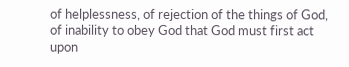of helplessness, of rejection of the things of God, of inability to obey God that God must first act upon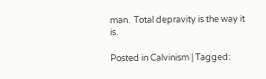man.  Total depravity is the way it is.

Posted in Calvinism | Tagged: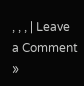, , , | Leave a Comment »